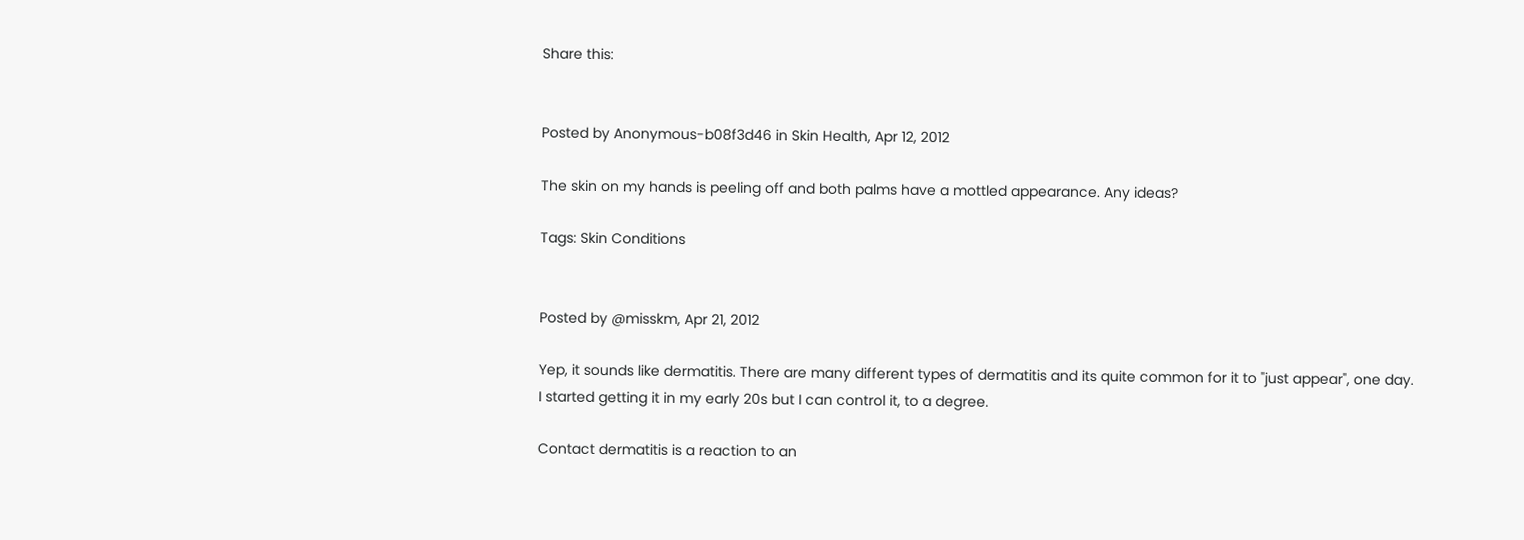Share this:


Posted by Anonymous-b08f3d46 in Skin Health, Apr 12, 2012

The skin on my hands is peeling off and both palms have a mottled appearance. Any ideas?

Tags: Skin Conditions


Posted by @misskm, Apr 21, 2012

Yep, it sounds like dermatitis. There are many different types of dermatitis and its quite common for it to "just appear", one day. I started getting it in my early 20s but I can control it, to a degree.

Contact dermatitis is a reaction to an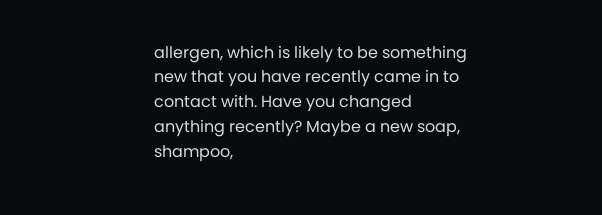allergen, which is likely to be something new that you have recently came in to contact with. Have you changed anything recently? Maybe a new soap, shampoo,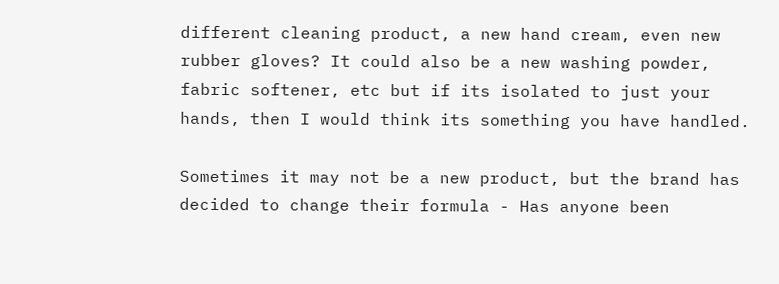different cleaning product, a new hand cream, even new rubber gloves? It could also be a new washing powder, fabric softener, etc but if its isolated to just your hands, then I would think its something you have handled.

Sometimes it may not be a new product, but the brand has decided to change their formula - Has anyone been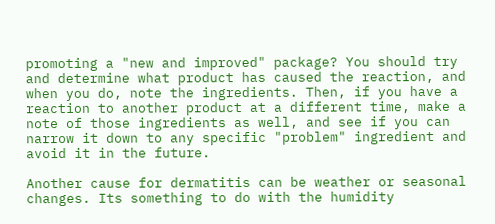promoting a "new and improved" package? You should try and determine what product has caused the reaction, and when you do, note the ingredients. Then, if you have a reaction to another product at a different time, make a note of those ingredients as well, and see if you can narrow it down to any specific "problem" ingredient and avoid it in the future.

Another cause for dermatitis can be weather or seasonal changes. Its something to do with the humidity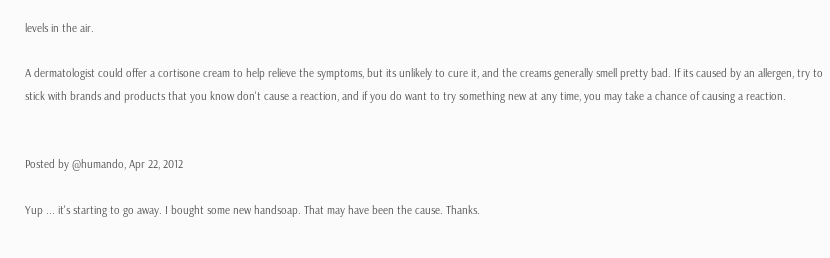levels in the air.

A dermatologist could offer a cortisone cream to help relieve the symptoms, but its unlikely to cure it, and the creams generally smell pretty bad. If its caused by an allergen, try to stick with brands and products that you know don't cause a reaction, and if you do want to try something new at any time, you may take a chance of causing a reaction.


Posted by @humando, Apr 22, 2012

Yup ... it's starting to go away. I bought some new handsoap. That may have been the cause. Thanks.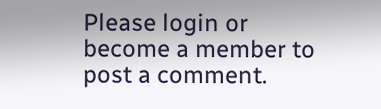Please login or become a member to post a comment.